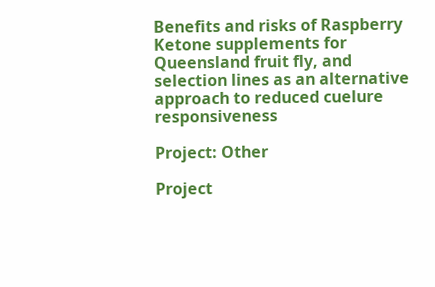Benefits and risks of Raspberry Ketone supplements for Queensland fruit fly, and selection lines as an alternative approach to reduced cuelure responsiveness

Project: Other

Project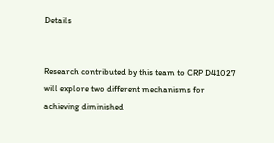Details


Research contributed by this team to CRP D41027 will explore two different mechanisms for achieving diminished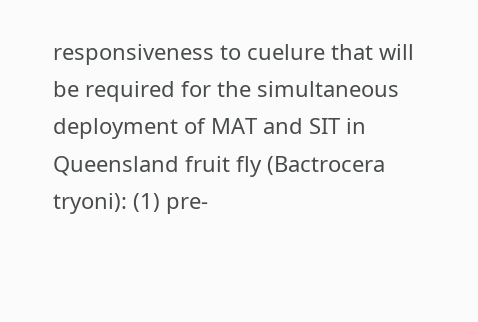responsiveness to cuelure that will be required for the simultaneous deployment of MAT and SIT in Queensland fruit fly (Bactrocera tryoni): (1) pre-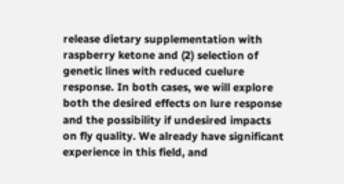release dietary supplementation with raspberry ketone and (2) selection of genetic lines with reduced cuelure response. In both cases, we will explore both the desired effects on lure response and the possibility if undesired impacts on fly quality. We already have significant experience in this field, and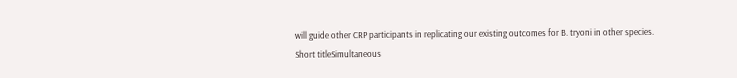will guide other CRP participants in replicating our existing outcomes for B. tryoni in other species.
Short titleSimultaneous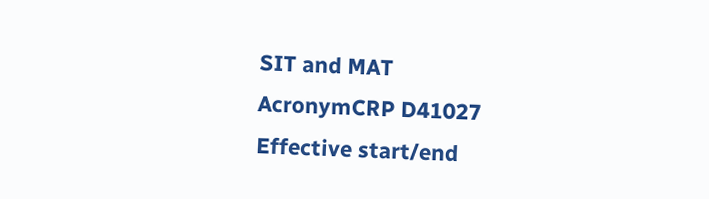SIT and MAT
AcronymCRP D41027
Effective start/end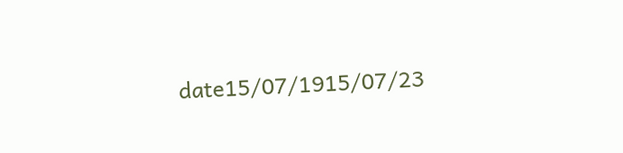date15/07/1915/07/23